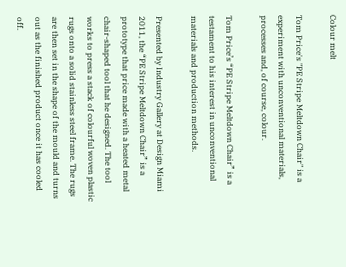Colour melt

Tom Price's "PE Stripe Meltdown Chair" is a experiment with unconventional materials, processes and, of course, colour.

Tom Price’s “PE Stripe Meltdown Chair” is a testament to his interest in unconventional materials and production methods.

Presented by Industry Gallery at Design Miami 2011, the “PE Stripe Meltdown Chair” is a prototype that price made with a heated metal chair-shaped tool that he designed. The tool works to press a stack of colourful woven plastic rugs onto a solid stainless steel frame. The rugs are then set in the shape of the mould and turns out as the finished product once it has cooled off.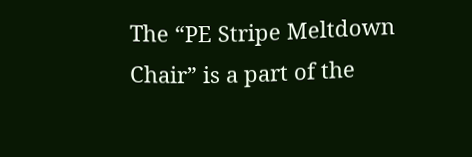The “PE Stripe Meltdown Chair” is a part of the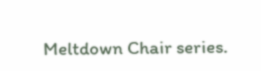Meltdown Chair series.